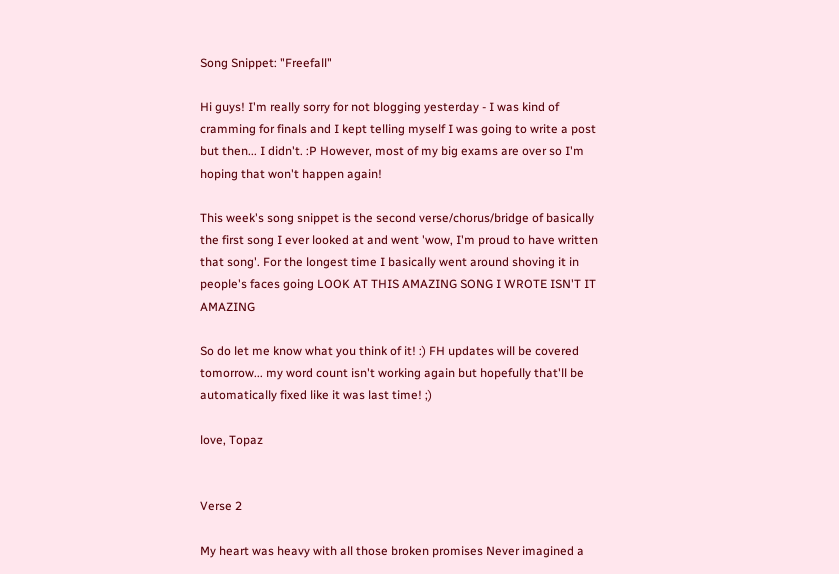Song Snippet: "Freefall"

Hi guys! I'm really sorry for not blogging yesterday - I was kind of cramming for finals and I kept telling myself I was going to write a post but then... I didn't. :P However, most of my big exams are over so I'm hoping that won't happen again!

This week's song snippet is the second verse/chorus/bridge of basically the first song I ever looked at and went 'wow, I'm proud to have written that song'. For the longest time I basically went around shoving it in people's faces going LOOK AT THIS AMAZING SONG I WROTE ISN'T IT AMAZING

So do let me know what you think of it! :) FH updates will be covered tomorrow... my word count isn't working again but hopefully that'll be automatically fixed like it was last time! ;)

love, Topaz


Verse 2

My heart was heavy with all those broken promises Never imagined a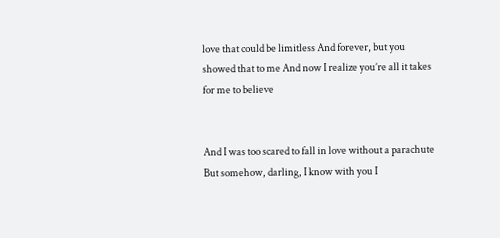love that could be limitless And forever, but you showed that to me And now I realize you’re all it takes for me to believe


And I was too scared to fall in love without a parachute But somehow, darling, I know with you I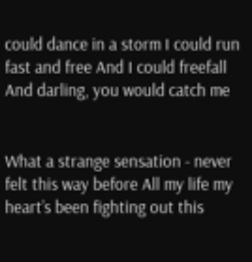could dance in a storm I could run fast and free And I could freefall And darling, you would catch me


What a strange sensation - never felt this way before All my life my heart’s been fighting out this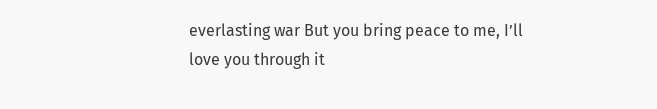everlasting war But you bring peace to me, I’ll love you through it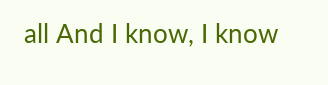all And I know, I know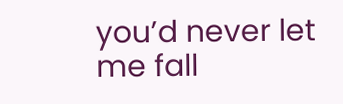you’d never let me fall